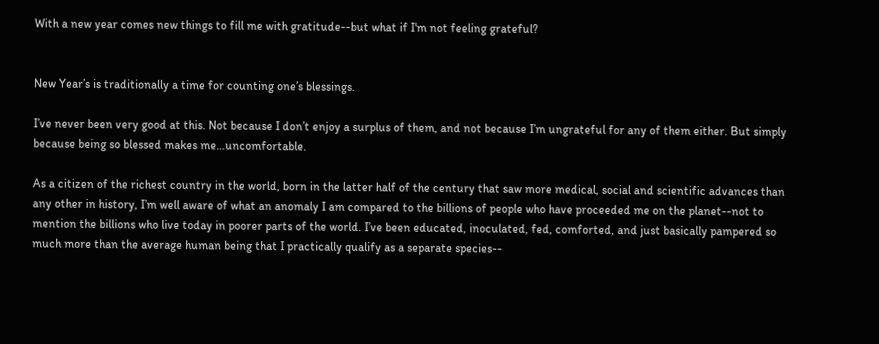With a new year comes new things to fill me with gratitude--but what if I'm not feeling grateful?


New Year’s is traditionally a time for counting one’s blessings.

I’ve never been very good at this. Not because I don’t enjoy a surplus of them, and not because I’m ungrateful for any of them either. But simply because being so blessed makes me…uncomfortable.

As a citizen of the richest country in the world, born in the latter half of the century that saw more medical, social and scientific advances than any other in history, I’m well aware of what an anomaly I am compared to the billions of people who have proceeded me on the planet--not to mention the billions who live today in poorer parts of the world. I’ve been educated, inoculated, fed, comforted, and just basically pampered so much more than the average human being that I practically qualify as a separate species--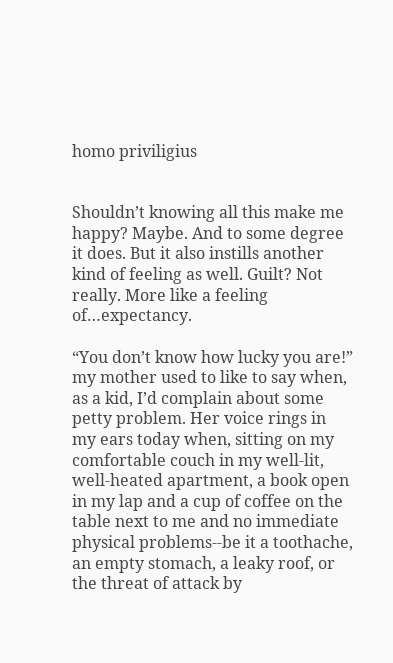homo priviligius


Shouldn’t knowing all this make me happy? Maybe. And to some degree it does. But it also instills another kind of feeling as well. Guilt? Not really. More like a feeling of…expectancy.

“You don’t know how lucky you are!” my mother used to like to say when, as a kid, I’d complain about some petty problem. Her voice rings in my ears today when, sitting on my comfortable couch in my well-lit, well-heated apartment, a book open in my lap and a cup of coffee on the table next to me and no immediate physical problems--be it a toothache, an empty stomach, a leaky roof, or the threat of attack by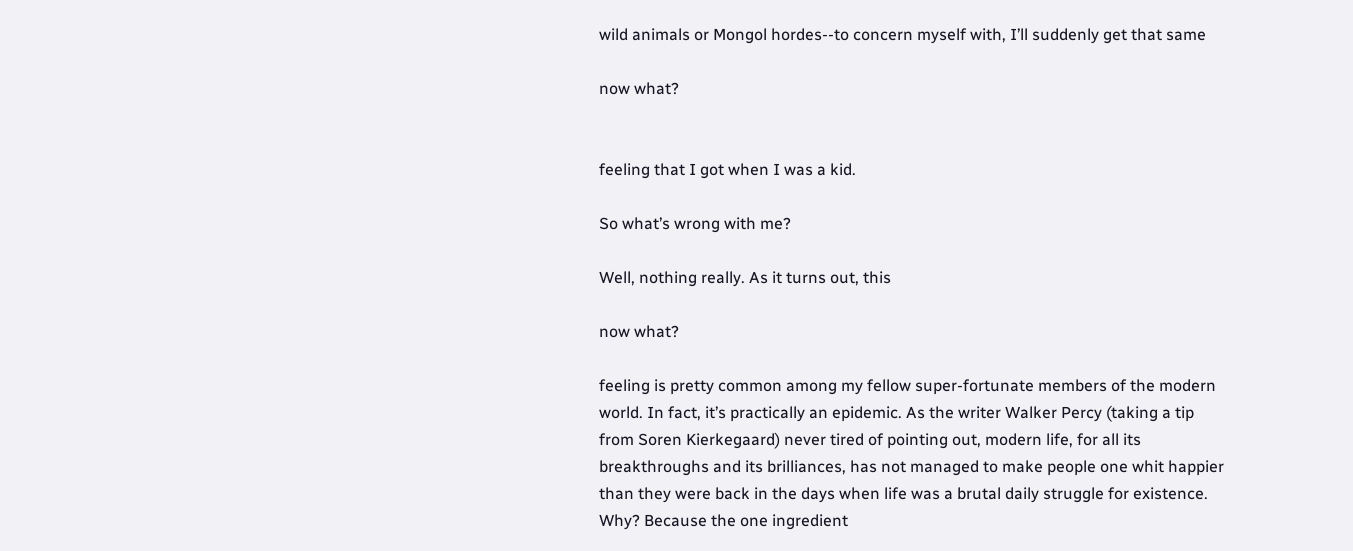wild animals or Mongol hordes--to concern myself with, I’ll suddenly get that same

now what?


feeling that I got when I was a kid.

So what’s wrong with me?

Well, nothing really. As it turns out, this

now what?

feeling is pretty common among my fellow super-fortunate members of the modern world. In fact, it’s practically an epidemic. As the writer Walker Percy (taking a tip from Soren Kierkegaard) never tired of pointing out, modern life, for all its breakthroughs and its brilliances, has not managed to make people one whit happier than they were back in the days when life was a brutal daily struggle for existence. Why? Because the one ingredient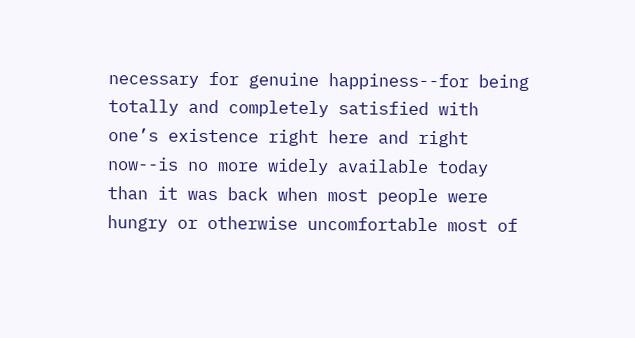necessary for genuine happiness--for being totally and completely satisfied with one’s existence right here and right now--is no more widely available today than it was back when most people were hungry or otherwise uncomfortable most of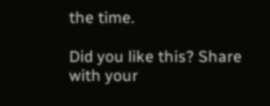the time.

Did you like this? Share with your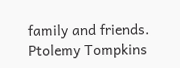family and friends.
Ptolemy Tompkins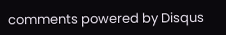comments powered by Disqus